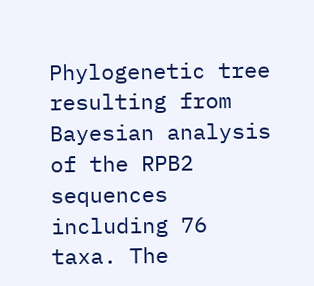Phylogenetic tree resulting from Bayesian analysis of the RPB2 sequences including 76 taxa. The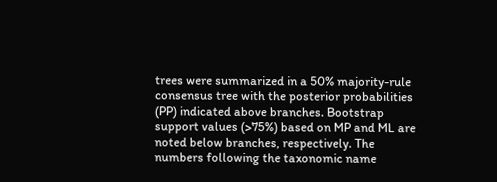trees were summarized in a 50% majority-rule consensus tree with the posterior probabilities (PP) indicated above branches. Bootstrap support values (>75%) based on MP and ML are noted below branches, respectively. The numbers following the taxonomic name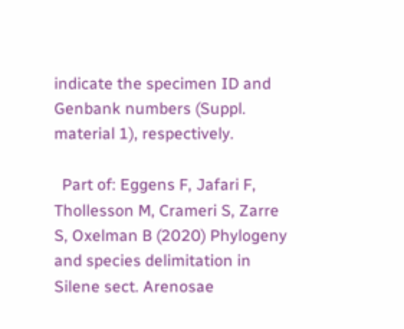indicate the specimen ID and Genbank numbers (Suppl. material 1), respectively.

  Part of: Eggens F, Jafari F, Thollesson M, Crameri S, Zarre S, Oxelman B (2020) Phylogeny and species delimitation in Silene sect. Arenosae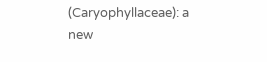(Caryophyllaceae): a new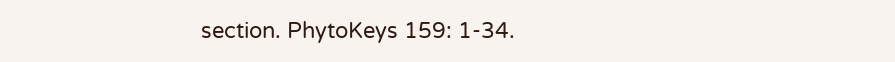section. PhytoKeys 159: 1-34.